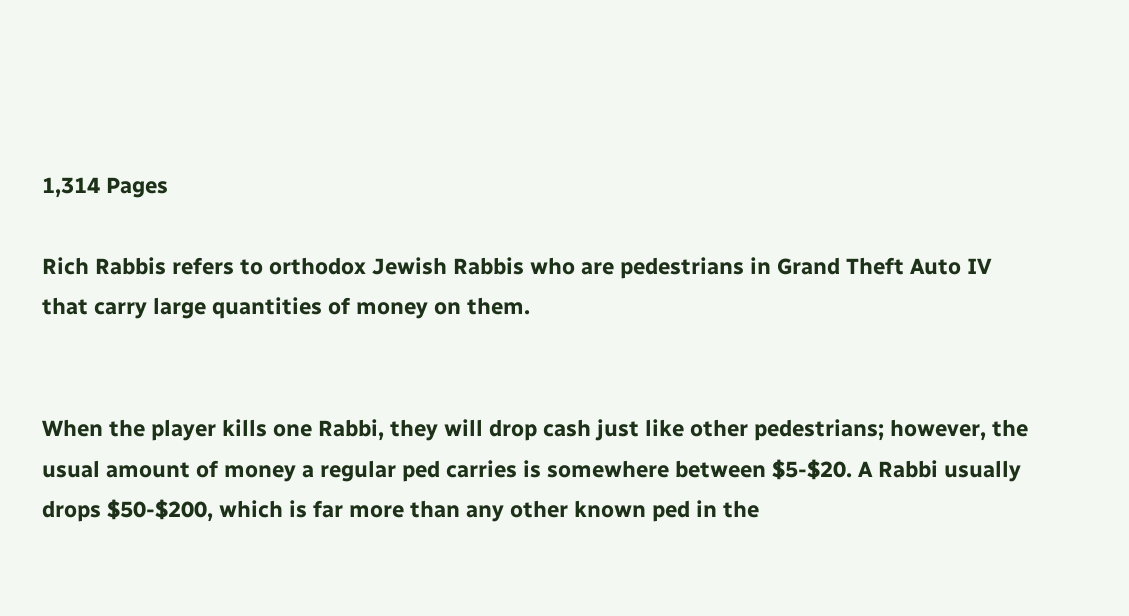1,314 Pages

Rich Rabbis refers to orthodox Jewish Rabbis who are pedestrians in Grand Theft Auto IV that carry large quantities of money on them.


When the player kills one Rabbi, they will drop cash just like other pedestrians; however, the usual amount of money a regular ped carries is somewhere between $5-$20. A Rabbi usually drops $50-$200, which is far more than any other known ped in the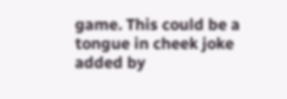game. This could be a tongue in cheek joke added by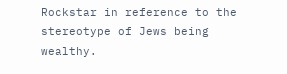Rockstar in reference to the stereotype of Jews being wealthy.